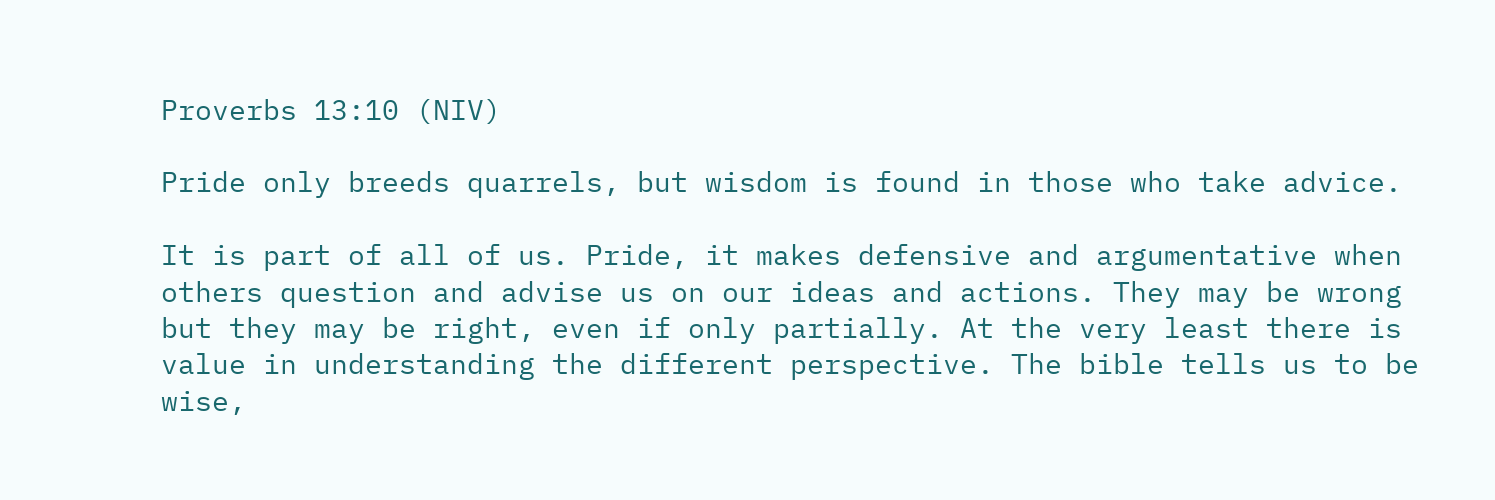Proverbs 13:10 (NIV)

Pride only breeds quarrels, but wisdom is found in those who take advice.

It is part of all of us. Pride, it makes defensive and argumentative when others question and advise us on our ideas and actions. They may be wrong but they may be right, even if only partially. At the very least there is value in understanding the different perspective. The bible tells us to be wise,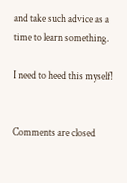and take such advice as a time to learn something.

I need to heed this myself!


Comments are closed